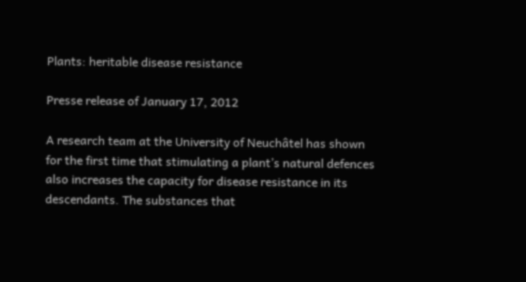Plants: heritable disease resistance

Presse release of January 17, 2012

A research team at the University of Neuchâtel has shown for the first time that stimulating a plant’s natural defences also increases the capacity for disease resistance in its descendants. The substances that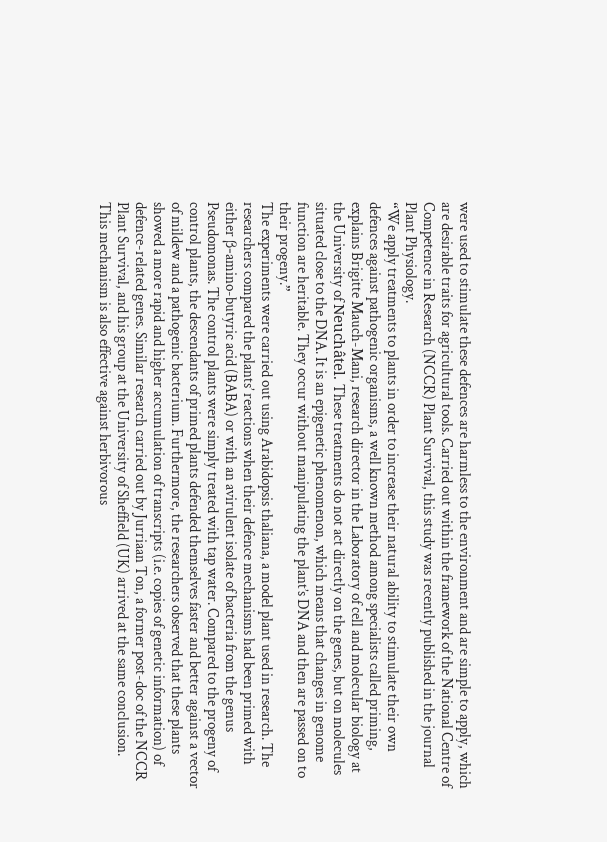were used to stimulate these defences are harmless to the environment and are simple to apply, which are desirable traits for agricultural tools. Carried out within the framework of the National Centre of Competence in Research (NCCR) Plant Survival, this study was recently published in the journal Plant Physiology.
“We apply treatments to plants in order to increase their natural ability to stimulate their own defences against pathogenic organisms, a well known method among specialists called priming, explains Brigitte Mauch-Mani, research director in the Laboratory of cell and molecular biology at the University of Neuchâtel. These treatments do not act directly on the genes, but on molecules situated close to the DNA. It is an epigenetic phenomenon, which means that changes in genome function are heritable. They occur without manipulating the plant’s DNA and then are passed on to their progeny.”
The experiments were carried out using Arabidopsis thaliana, a model plant used in research. The researchers compared the plants’ reactions when their defence mechanisms had been primed with either β-amino-butyric acid (BABA) or with an avirulent isolate of bacteria from the genus Pseudomonas. The control plants were simply treated with tap water. Compared to the progeny of control plants, the descendants of primed plants defended themselves faster and better against a vector of mildew and a pathogenic bacterium. Furthermore, the researchers observed that these plants showed a more rapid and higher accumulation of transcripts (i.e. copies of genetic information) of defence-related genes. Similar research carried out by Jurriaan Ton, a former post-doc of the NCCR Plant Survival, and his group at the University of Sheffield (UK) arrived at the same conclusion.
This mechanism is also effective against herbivorous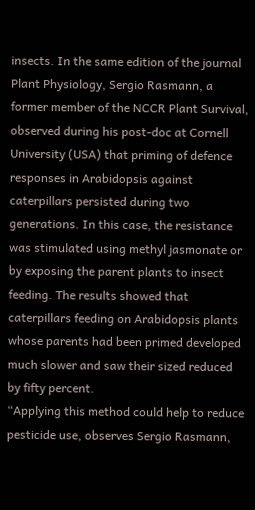insects. In the same edition of the journal Plant Physiology, Sergio Rasmann, a former member of the NCCR Plant Survival, observed during his post-doc at Cornell University (USA) that priming of defence responses in Arabidopsis against caterpillars persisted during two generations. In this case, the resistance was stimulated using methyl jasmonate or by exposing the parent plants to insect feeding. The results showed that caterpillars feeding on Arabidopsis plants whose parents had been primed developed much slower and saw their sized reduced by fifty percent.
“Applying this method could help to reduce pesticide use, observes Sergio Rasmann,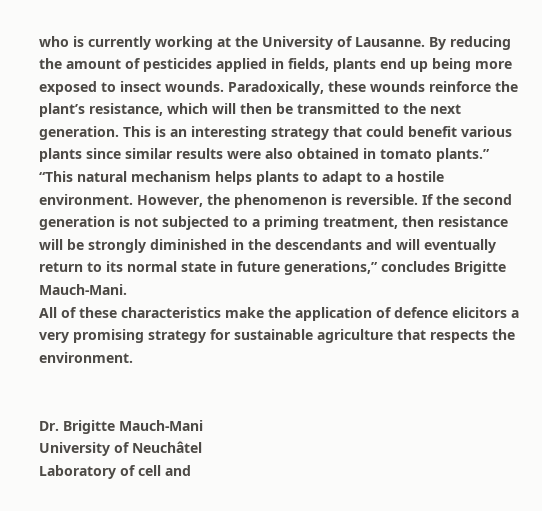who is currently working at the University of Lausanne. By reducing the amount of pesticides applied in fields, plants end up being more exposed to insect wounds. Paradoxically, these wounds reinforce the plant’s resistance, which will then be transmitted to the next generation. This is an interesting strategy that could benefit various plants since similar results were also obtained in tomato plants.”
“This natural mechanism helps plants to adapt to a hostile environment. However, the phenomenon is reversible. If the second generation is not subjected to a priming treatment, then resistance will be strongly diminished in the descendants and will eventually return to its normal state in future generations,” concludes Brigitte Mauch-Mani.
All of these characteristics make the application of defence elicitors a very promising strategy for sustainable agriculture that respects the environment.


Dr. Brigitte Mauch-Mani
University of Neuchâtel
Laboratory of cell and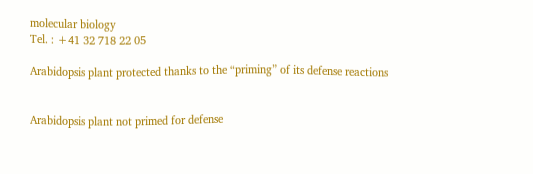molecular biology
Tel. : +41 32 718 22 05

Arabidopsis plant protected thanks to the “priming” of its defense reactions


Arabidopsis plant not primed for defense